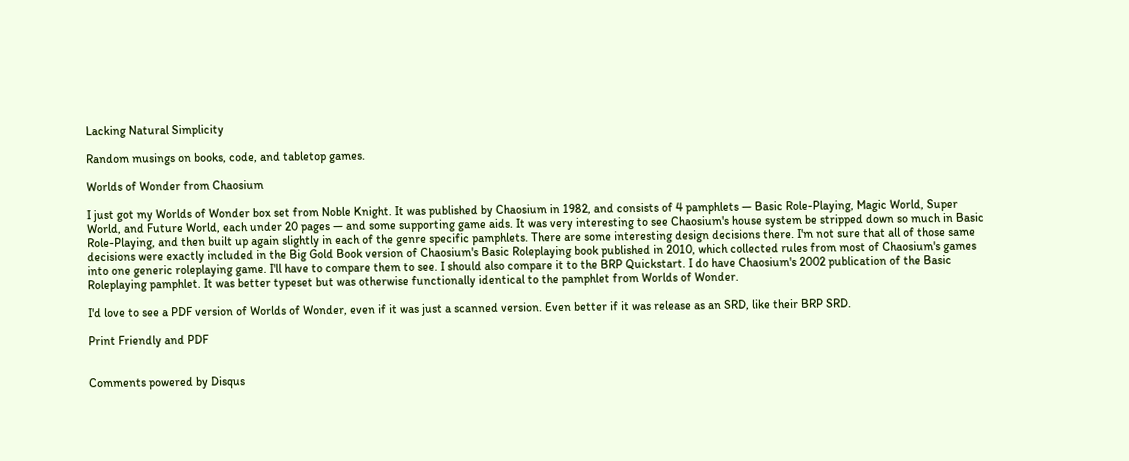Lacking Natural Simplicity

Random musings on books, code, and tabletop games.

Worlds of Wonder from Chaosium

I just got my Worlds of Wonder box set from Noble Knight. It was published by Chaosium in 1982, and consists of 4 pamphlets — Basic Role-Playing, Magic World, Super World, and Future World, each under 20 pages — and some supporting game aids. It was very interesting to see Chaosium's house system be stripped down so much in Basic Role-Playing, and then built up again slightly in each of the genre specific pamphlets. There are some interesting design decisions there. I'm not sure that all of those same decisions were exactly included in the Big Gold Book version of Chaosium's Basic Roleplaying book published in 2010, which collected rules from most of Chaosium's games into one generic roleplaying game. I'll have to compare them to see. I should also compare it to the BRP Quickstart. I do have Chaosium's 2002 publication of the Basic Roleplaying pamphlet. It was better typeset but was otherwise functionally identical to the pamphlet from Worlds of Wonder.

I'd love to see a PDF version of Worlds of Wonder, even if it was just a scanned version. Even better if it was release as an SRD, like their BRP SRD.

Print Friendly and PDF


Comments powered by Disqus